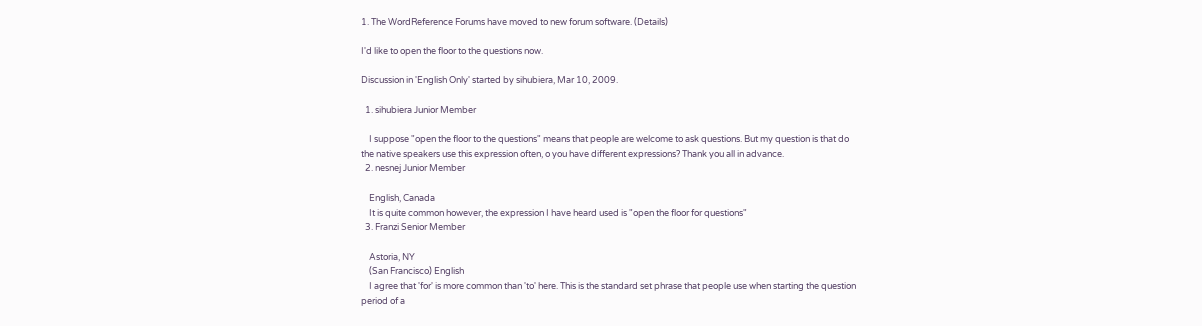1. The WordReference Forums have moved to new forum software. (Details)

I'd like to open the floor to the questions now.

Discussion in 'English Only' started by sihubiera, Mar 10, 2009.

  1. sihubiera Junior Member

    I suppose "open the floor to the questions" means that people are welcome to ask questions. But my question is that do the native speakers use this expression often, o you have different expressions? Thank you all in advance.
  2. nesnej Junior Member

    English, Canada
    It is quite common however, the expression I have heard used is "open the floor for questions"
  3. Franzi Senior Member

    Astoria, NY
    (San Francisco) English
    I agree that 'for' is more common than 'to' here. This is the standard set phrase that people use when starting the question period of a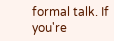formal talk. If you're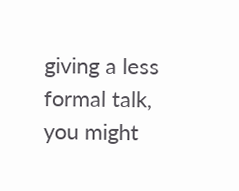giving a less formal talk, you might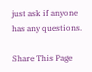just ask if anyone has any questions.

Share This Page